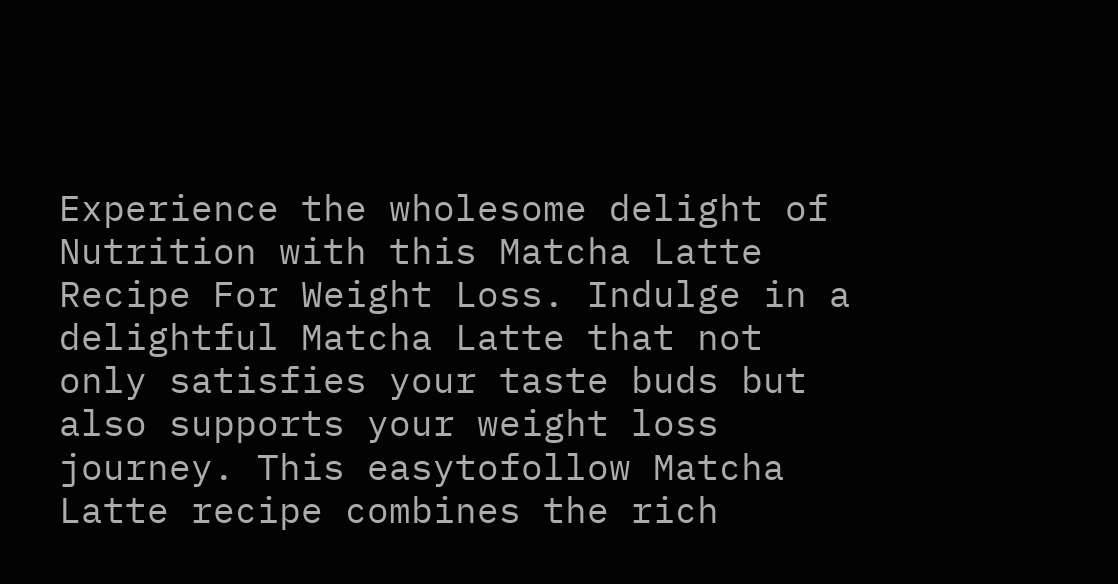Experience the wholesome delight of Nutrition with this Matcha Latte Recipe For Weight Loss. Indulge in a delightful Matcha Latte that not only satisfies your taste buds but also supports your weight loss journey. This easytofollow Matcha Latte recipe combines the rich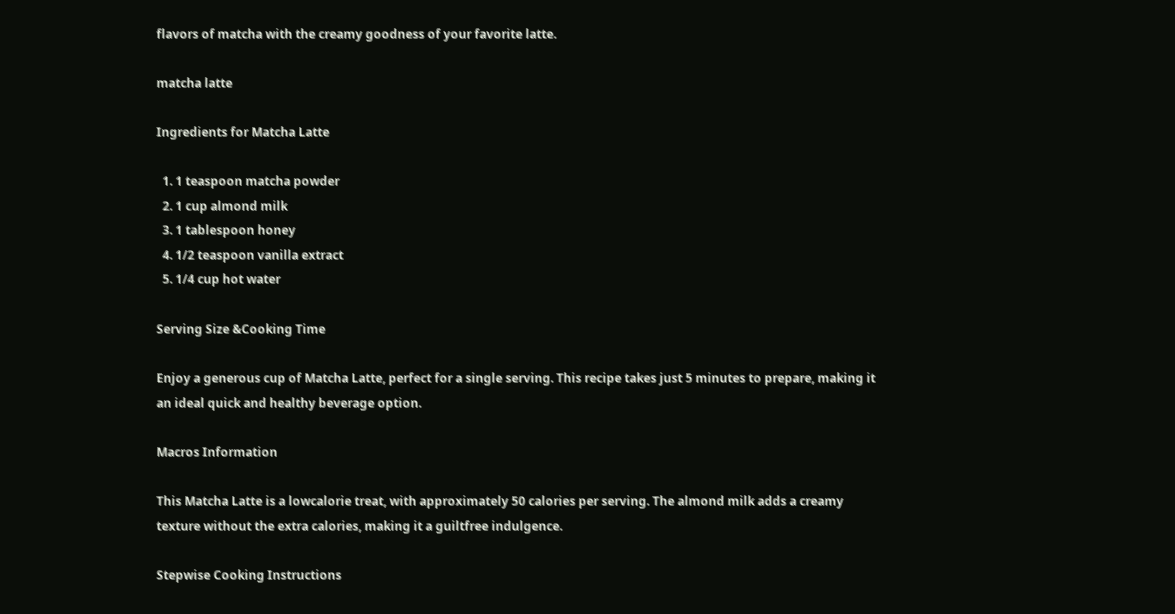flavors of matcha with the creamy goodness of your favorite latte.

matcha latte

Ingredients for Matcha Latte

  1. 1 teaspoon matcha powder
  2. 1 cup almond milk
  3. 1 tablespoon honey
  4. 1/2 teaspoon vanilla extract
  5. 1/4 cup hot water

Serving Size &Cooking Time

Enjoy a generous cup of Matcha Latte, perfect for a single serving. This recipe takes just 5 minutes to prepare, making it an ideal quick and healthy beverage option.

Macros Information

This Matcha Latte is a lowcalorie treat, with approximately 50 calories per serving. The almond milk adds a creamy texture without the extra calories, making it a guiltfree indulgence.

Stepwise Cooking Instructions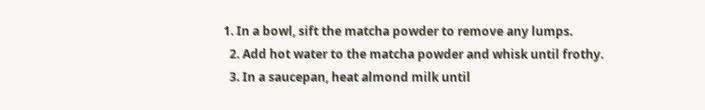1. In a bowl, sift the matcha powder to remove any lumps.
  2. Add hot water to the matcha powder and whisk until frothy.
  3. In a saucepan, heat almond milk until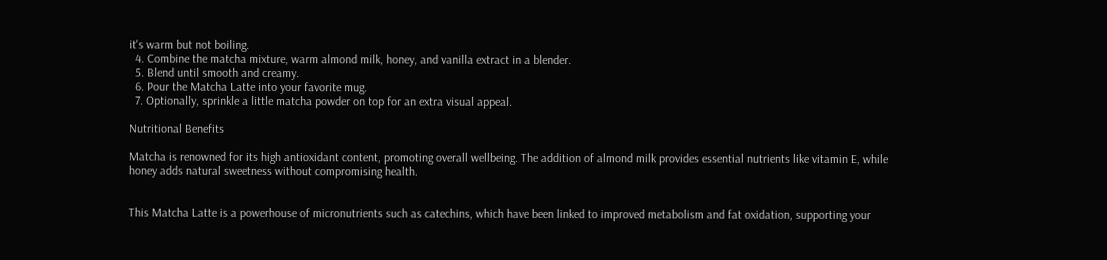it's warm but not boiling.
  4. Combine the matcha mixture, warm almond milk, honey, and vanilla extract in a blender.
  5. Blend until smooth and creamy.
  6. Pour the Matcha Latte into your favorite mug.
  7. Optionally, sprinkle a little matcha powder on top for an extra visual appeal.

Nutritional Benefits

Matcha is renowned for its high antioxidant content, promoting overall wellbeing. The addition of almond milk provides essential nutrients like vitamin E, while honey adds natural sweetness without compromising health.


This Matcha Latte is a powerhouse of micronutrients such as catechins, which have been linked to improved metabolism and fat oxidation, supporting your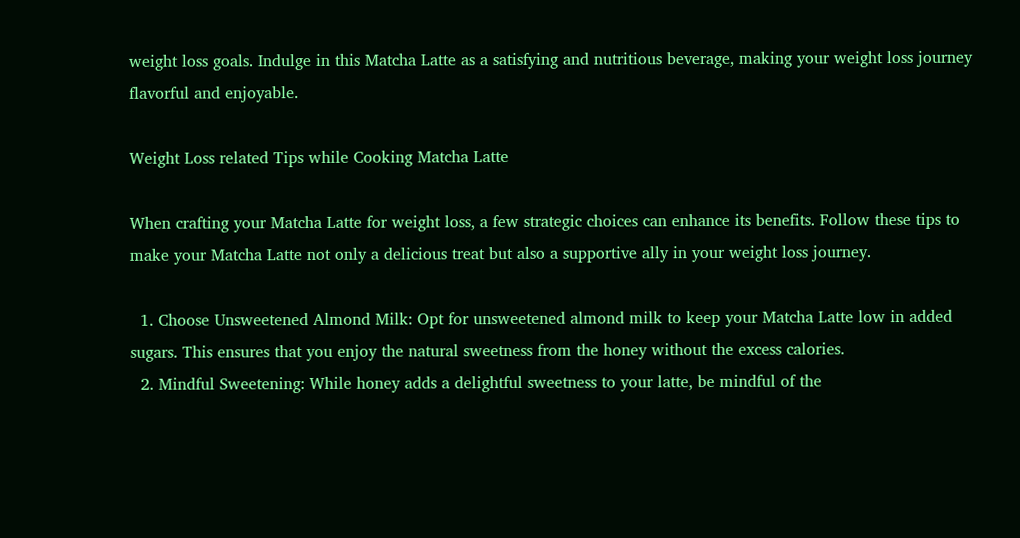weight loss goals. Indulge in this Matcha Latte as a satisfying and nutritious beverage, making your weight loss journey flavorful and enjoyable.

Weight Loss related Tips while Cooking Matcha Latte

When crafting your Matcha Latte for weight loss, a few strategic choices can enhance its benefits. Follow these tips to make your Matcha Latte not only a delicious treat but also a supportive ally in your weight loss journey.

  1. Choose Unsweetened Almond Milk: Opt for unsweetened almond milk to keep your Matcha Latte low in added sugars. This ensures that you enjoy the natural sweetness from the honey without the excess calories.
  2. Mindful Sweetening: While honey adds a delightful sweetness to your latte, be mindful of the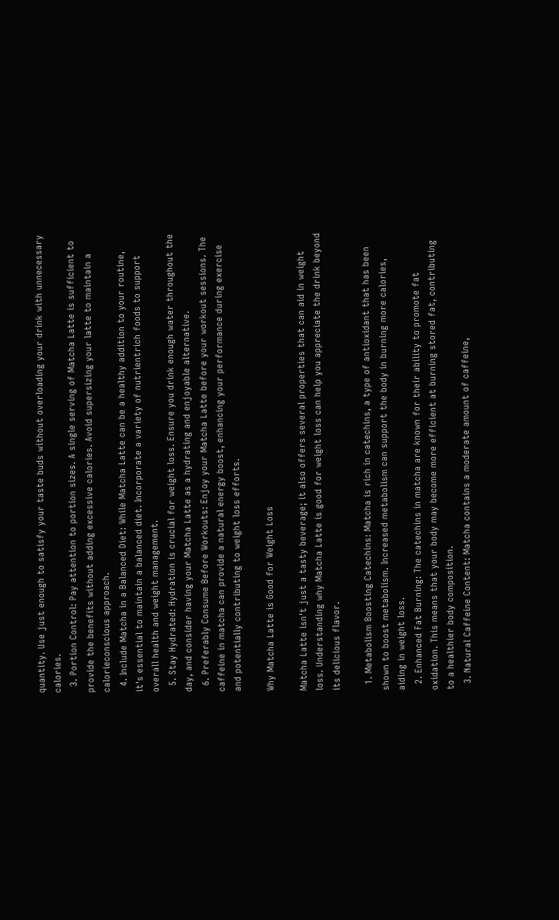quantity. Use just enough to satisfy your taste buds without overloading your drink with unnecessary calories.
  3. Portion Control: Pay attention to portion sizes. A single serving of Matcha Latte is sufficient to provide the benefits without adding excessive calories. Avoid supersizing your latte to maintain a calorieconscious approach.
  4. Include Matcha in a Balanced Diet: While Matcha Latte can be a healthy addition to your routine, it's essential to maintain a balanced diet. Incorporate a variety of nutrientrich foods to support overall health and weight management.
  5. Stay Hydrated: Hydration is crucial for weight loss. Ensure you drink enough water throughout the day, and consider having your Matcha Latte as a hydrating and enjoyable alternative.
  6. Preferably Consume Before Workouts: Enjoy your Matcha Latte before your workout sessions. The caffeine in matcha can provide a natural energy boost, enhancing your performance during exercise and potentially contributing to weight loss efforts.

Why Matcha Latte is Good for Weight Loss

Matcha Latte isn't just a tasty beverage; it also offers several properties that can aid in weight loss. Understanding why Matcha Latte is good for weight loss can help you appreciate the drink beyond its delicious flavor.

  1. Metabolism Boosting Catechins: Matcha is rich in catechins, a type of antioxidant that has been shown to boost metabolism. Increased metabolism can support the body in burning more calories, aiding in weight loss.
  2. Enhanced Fat Burning: The catechins in matcha are known for their ability to promote fat oxidation. This means that your body may become more efficient at burning stored fat, contributing to a healthier body composition.
  3. Natural Caffeine Content: Matcha contains a moderate amount of caffeine,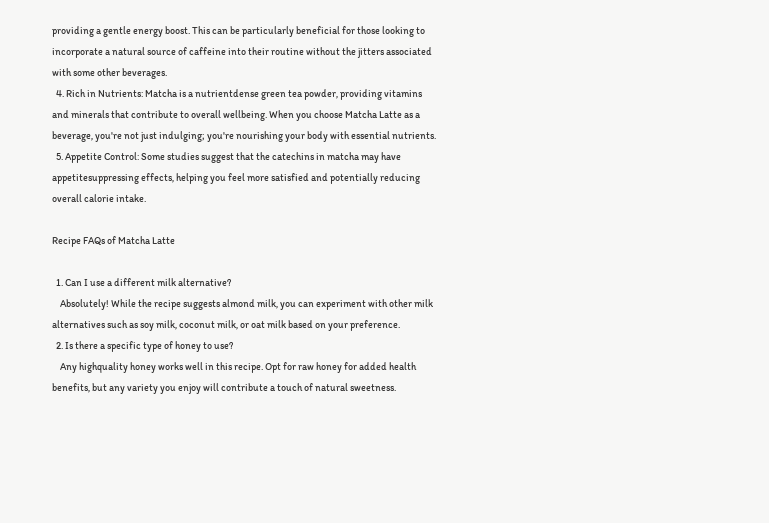providing a gentle energy boost. This can be particularly beneficial for those looking to incorporate a natural source of caffeine into their routine without the jitters associated with some other beverages.
  4. Rich in Nutrients: Matcha is a nutrientdense green tea powder, providing vitamins and minerals that contribute to overall wellbeing. When you choose Matcha Latte as a beverage, you're not just indulging; you're nourishing your body with essential nutrients.
  5. Appetite Control: Some studies suggest that the catechins in matcha may have appetitesuppressing effects, helping you feel more satisfied and potentially reducing overall calorie intake.

Recipe FAQs of Matcha Latte

  1. Can I use a different milk alternative?
    Absolutely! While the recipe suggests almond milk, you can experiment with other milk alternatives such as soy milk, coconut milk, or oat milk based on your preference.
  2. Is there a specific type of honey to use?
    Any highquality honey works well in this recipe. Opt for raw honey for added health benefits, but any variety you enjoy will contribute a touch of natural sweetness.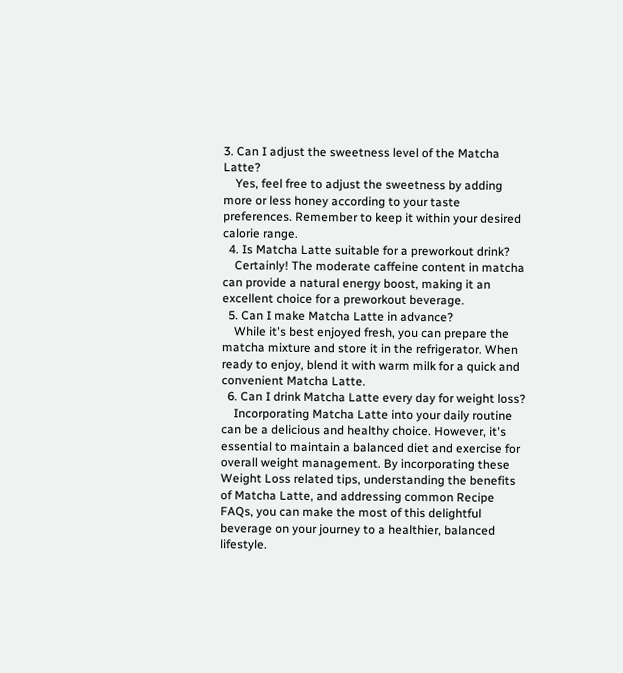3. Can I adjust the sweetness level of the Matcha Latte?
    Yes, feel free to adjust the sweetness by adding more or less honey according to your taste preferences. Remember to keep it within your desired calorie range.
  4. Is Matcha Latte suitable for a preworkout drink?
    Certainly! The moderate caffeine content in matcha can provide a natural energy boost, making it an excellent choice for a preworkout beverage.
  5. Can I make Matcha Latte in advance?
    While it's best enjoyed fresh, you can prepare the matcha mixture and store it in the refrigerator. When ready to enjoy, blend it with warm milk for a quick and convenient Matcha Latte.
  6. Can I drink Matcha Latte every day for weight loss?
    Incorporating Matcha Latte into your daily routine can be a delicious and healthy choice. However, it's essential to maintain a balanced diet and exercise for overall weight management. By incorporating these Weight Loss related tips, understanding the benefits of Matcha Latte, and addressing common Recipe FAQs, you can make the most of this delightful beverage on your journey to a healthier, balanced lifestyle.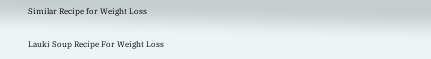Similar Recipe for Weight Loss

Lauki Soup Recipe For Weight Loss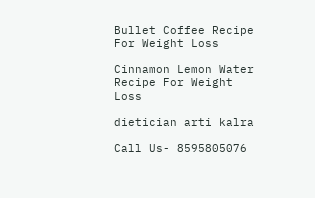Bullet Coffee Recipe For Weight Loss

Cinnamon Lemon Water Recipe For Weight Loss

dietician arti kalra

Call Us- 8595805076